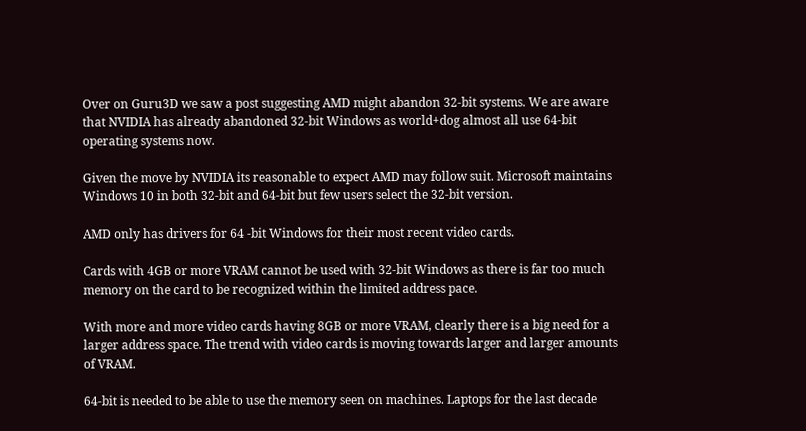Over on Guru3D we saw a post suggesting AMD might abandon 32-bit systems. We are aware that NVIDIA has already abandoned 32-bit Windows as world+dog almost all use 64-bit operating systems now.

Given the move by NVIDIA its reasonable to expect AMD may follow suit. Microsoft maintains Windows 10 in both 32-bit and 64-bit but few users select the 32-bit version.

AMD only has drivers for 64 -bit Windows for their most recent video cards.

Cards with 4GB or more VRAM cannot be used with 32-bit Windows as there is far too much memory on the card to be recognized within the limited address pace.

With more and more video cards having 8GB or more VRAM, clearly there is a big need for a larger address space. The trend with video cards is moving towards larger and larger amounts of VRAM.

64-bit is needed to be able to use the memory seen on machines. Laptops for the last decade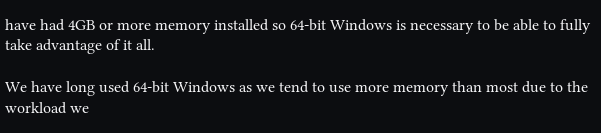have had 4GB or more memory installed so 64-bit Windows is necessary to be able to fully take advantage of it all.

We have long used 64-bit Windows as we tend to use more memory than most due to the workload we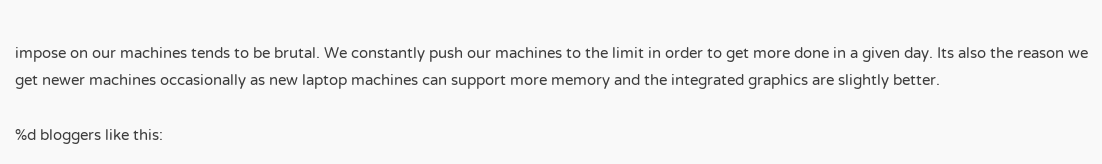impose on our machines tends to be brutal. We constantly push our machines to the limit in order to get more done in a given day. Its also the reason we get newer machines occasionally as new laptop machines can support more memory and the integrated graphics are slightly better.

%d bloggers like this: